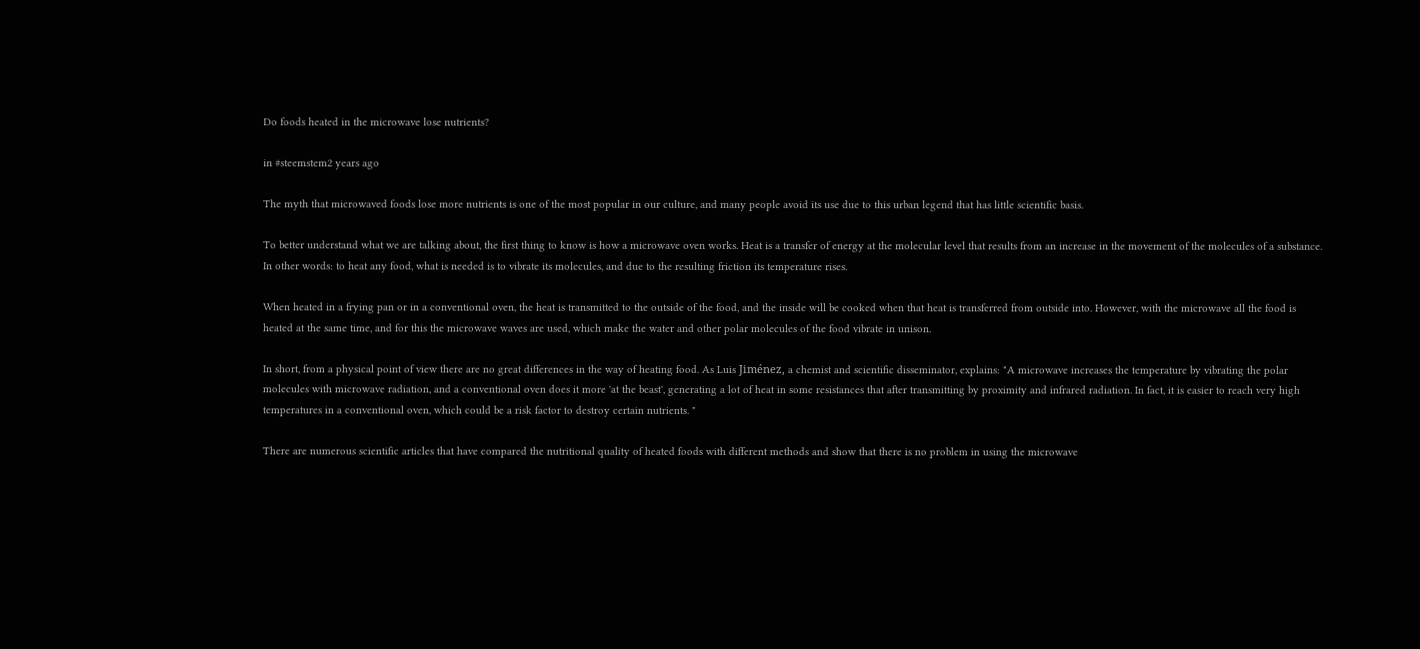Do foods heated in the microwave lose nutrients?

in #steemstem2 years ago

The myth that microwaved foods lose more nutrients is one of the most popular in our culture, and many people avoid its use due to this urban legend that has little scientific basis.

To better understand what we are talking about, the first thing to know is how a microwave oven works. Heat is a transfer of energy at the molecular level that results from an increase in the movement of the molecules of a substance. In other words: to heat any food, what is needed is to vibrate its molecules, and due to the resulting friction its temperature rises.

When heated in a frying pan or in a conventional oven, the heat is transmitted to the outside of the food, and the inside will be cooked when that heat is transferred from outside into. However, with the microwave all the food is heated at the same time, and for this the microwave waves are used, which make the water and other polar molecules of the food vibrate in unison.

In short, from a physical point of view there are no great differences in the way of heating food. As Luis Jiménez, a chemist and scientific disseminator, explains: "A microwave increases the temperature by vibrating the polar molecules with microwave radiation, and a conventional oven does it more 'at the beast', generating a lot of heat in some resistances that after transmitting by proximity and infrared radiation. In fact, it is easier to reach very high temperatures in a conventional oven, which could be a risk factor to destroy certain nutrients. "

There are numerous scientific articles that have compared the nutritional quality of heated foods with different methods and show that there is no problem in using the microwave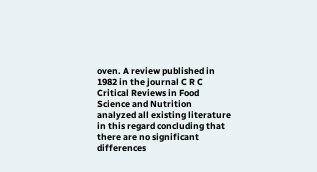oven. A review published in 1982 in the journal C R C Critical Reviews in Food Science and Nutrition analyzed all existing literature in this regard concluding that there are no significant differences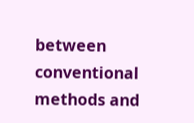between conventional methods and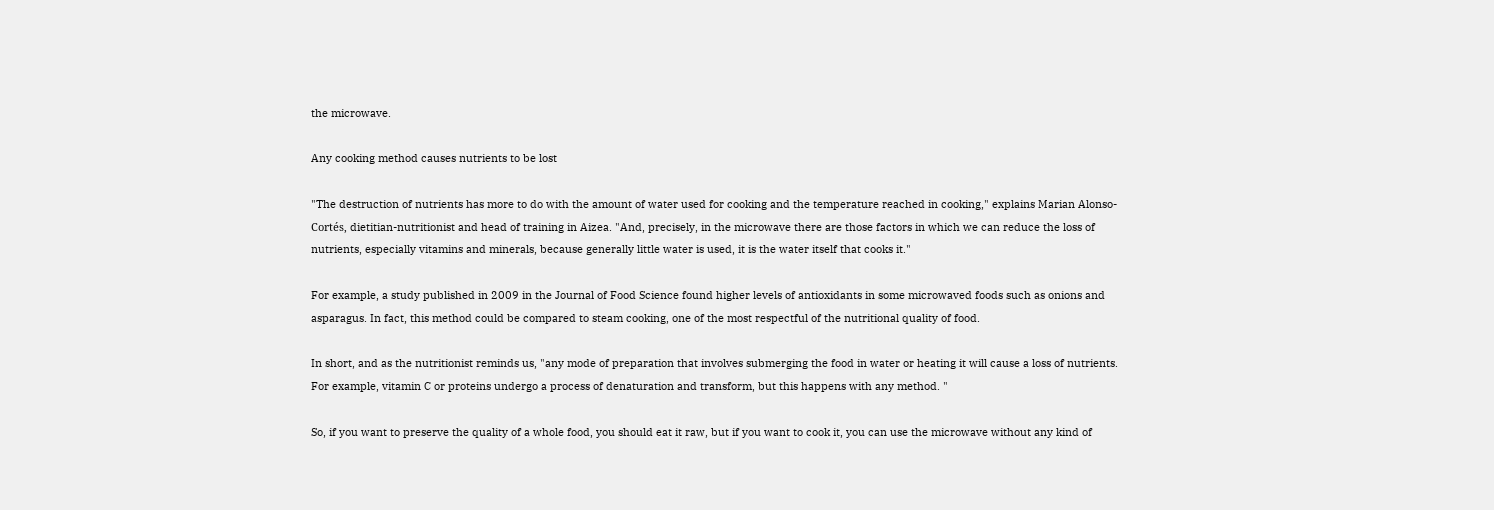the microwave.

Any cooking method causes nutrients to be lost

"The destruction of nutrients has more to do with the amount of water used for cooking and the temperature reached in cooking," explains Marian Alonso-Cortés, dietitian-nutritionist and head of training in Aizea. "And, precisely, in the microwave there are those factors in which we can reduce the loss of nutrients, especially vitamins and minerals, because generally little water is used, it is the water itself that cooks it."

For example, a study published in 2009 in the Journal of Food Science found higher levels of antioxidants in some microwaved foods such as onions and asparagus. In fact, this method could be compared to steam cooking, one of the most respectful of the nutritional quality of food.

In short, and as the nutritionist reminds us, "any mode of preparation that involves submerging the food in water or heating it will cause a loss of nutrients. For example, vitamin C or proteins undergo a process of denaturation and transform, but this happens with any method. "

So, if you want to preserve the quality of a whole food, you should eat it raw, but if you want to cook it, you can use the microwave without any kind of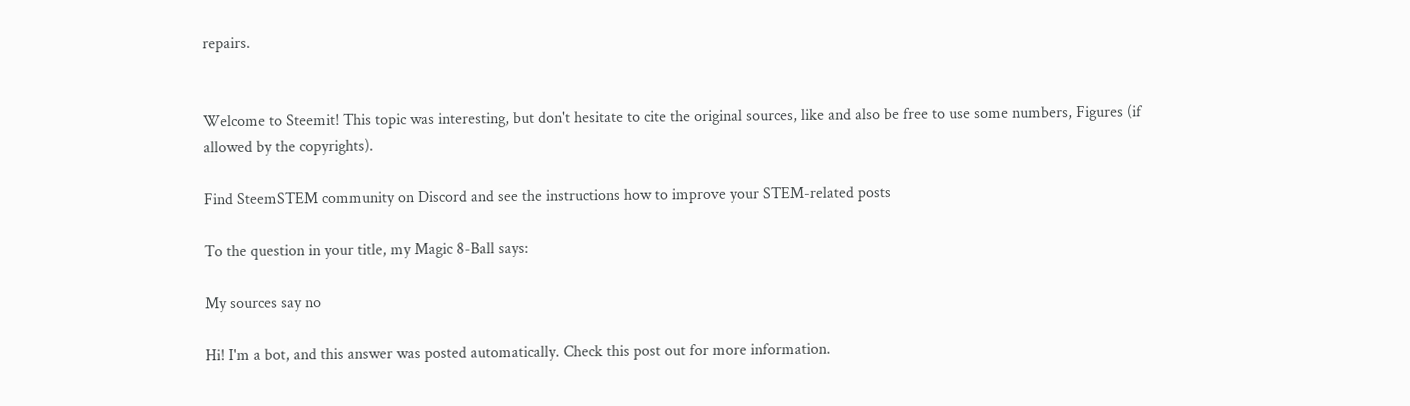repairs.


Welcome to Steemit! This topic was interesting, but don't hesitate to cite the original sources, like and also be free to use some numbers, Figures (if allowed by the copyrights).

Find SteemSTEM community on Discord and see the instructions how to improve your STEM-related posts

To the question in your title, my Magic 8-Ball says:

My sources say no

Hi! I'm a bot, and this answer was posted automatically. Check this post out for more information.